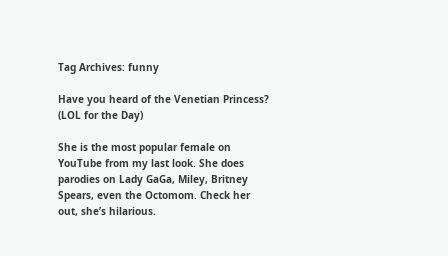Tag Archives: funny

Have you heard of the Venetian Princess? (LOL for the Day)

She is the most popular female on YouTube from my last look. She does parodies on Lady GaGa, Miley, Britney Spears, even the Octomom. Check her out, she’s hilarious.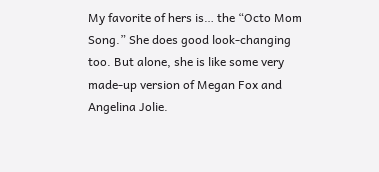My favorite of hers is… the “Octo Mom Song.” She does good look-changing too. But alone, she is like some very made-up version of Megan Fox and Angelina Jolie.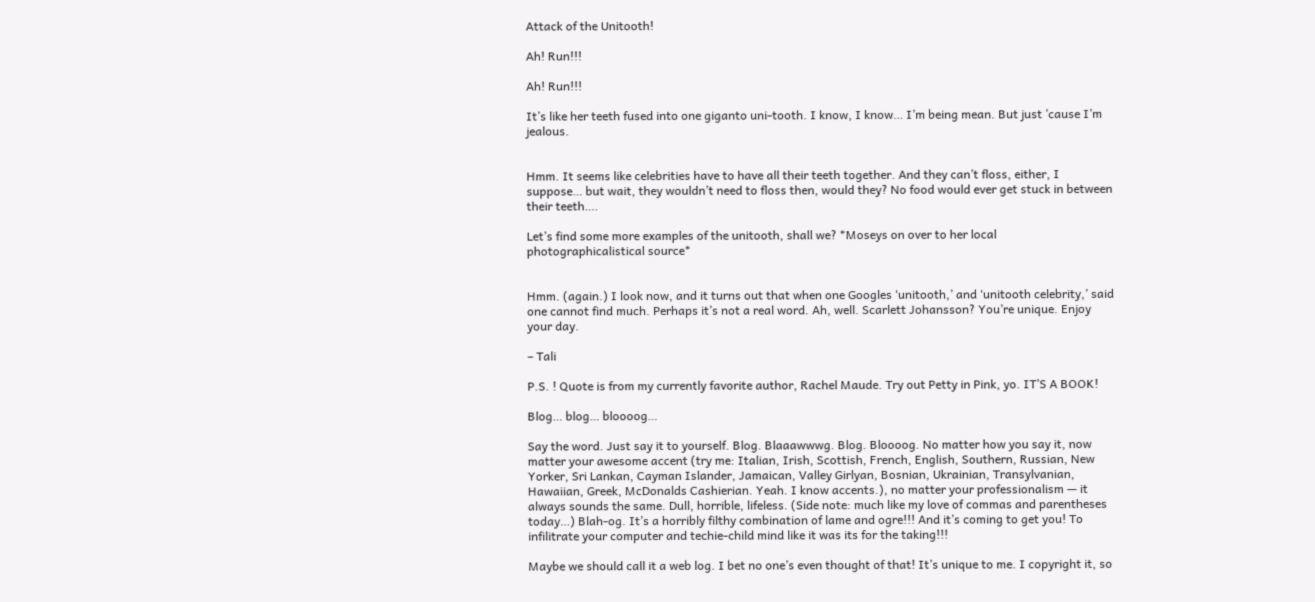Attack of the Unitooth!

Ah! Run!!!

Ah! Run!!!

It’s like her teeth fused into one giganto uni-tooth. I know, I know… I’m being mean. But just ’cause I’m jealous.


Hmm. It seems like celebrities have to have all their teeth together. And they can’t floss, either, I suppose… but wait, they wouldn’t need to floss then, would they? No food would ever get stuck in between their teeth….

Let’s find some more examples of the unitooth, shall we? *Moseys on over to her local photographicalistical source*


Hmm. (again.) I look now, and it turns out that when one Googles ‘unitooth,’ and ‘unitooth celebrity,’ said one cannot find much. Perhaps it’s not a real word. Ah, well. Scarlett Johansson? You’re unique. Enjoy your day.

– Tali

P.S. ! Quote is from my currently favorite author, Rachel Maude. Try out Petty in Pink, yo. IT’S A BOOK!

Blog… blog… bloooog…

Say the word. Just say it to yourself. Blog. Blaaawwwg. Blog. Bloooog. No matter how you say it, now matter your awesome accent (try me: Italian, Irish, Scottish, French, English, Southern, Russian, New Yorker, Sri Lankan, Cayman Islander, Jamaican, Valley Girlyan, Bosnian, Ukrainian, Transylvanian, Hawaiian, Greek, McDonalds Cashierian. Yeah. I know accents.), no matter your professionalism — it always sounds the same. Dull, horrible, lifeless. (Side note: much like my love of commas and parentheses today…) Blah-og. It’s a horribly filthy combination of lame and ogre!!! And it’s coming to get you! To infilitrate your computer and techie-child mind like it was its for the taking!!!

Maybe we should call it a web log. I bet no one’s even thought of that! It’s unique to me. I copyright it, so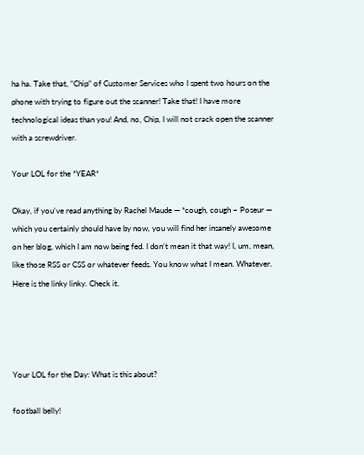ha ha. Take that, “Chip” of Customer Services who I spent two hours on the phone with trying to figure out the scanner! Take that! I have more technological ideas than you! And, no, Chip, I will not crack open the scanner with a screwdriver.

Your LOL for the *YEAR*

Okay, if you’ve read anything by Rachel Maude — *cough, cough – Poseur — which you certainly should have by now, you will find her insanely awesome on her blog, which I am now being fed. I don’t mean it that way! I, um, mean, like those RSS or CSS or whatever feeds. You know what I mean. Whatever. Here is the linky linky. Check it.




Your LOL for the Day: What is this about?

football belly!